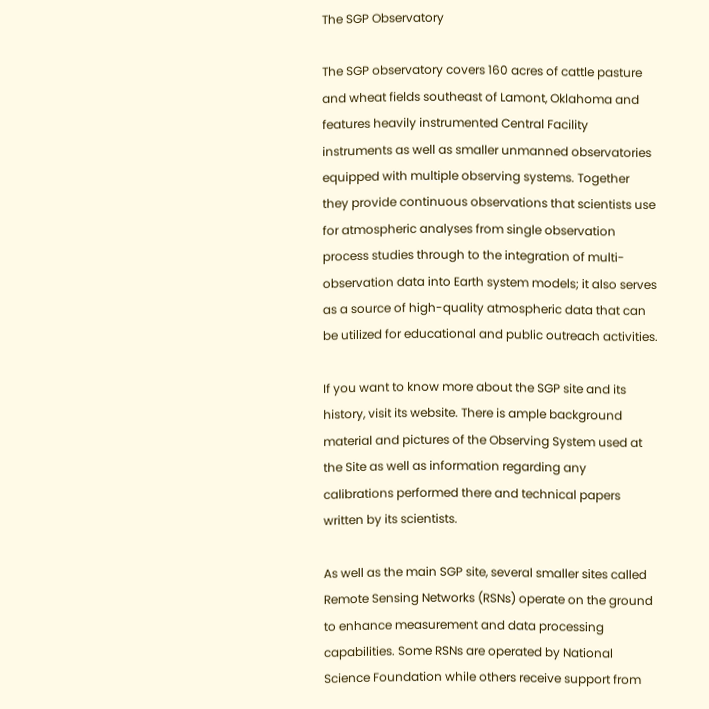The SGP Observatory

The SGP observatory covers 160 acres of cattle pasture and wheat fields southeast of Lamont, Oklahoma and features heavily instrumented Central Facility instruments as well as smaller unmanned observatories equipped with multiple observing systems. Together they provide continuous observations that scientists use for atmospheric analyses from single observation process studies through to the integration of multi-observation data into Earth system models; it also serves as a source of high-quality atmospheric data that can be utilized for educational and public outreach activities.

If you want to know more about the SGP site and its history, visit its website. There is ample background material and pictures of the Observing System used at the Site as well as information regarding any calibrations performed there and technical papers written by its scientists.

As well as the main SGP site, several smaller sites called Remote Sensing Networks (RSNs) operate on the ground to enhance measurement and data processing capabilities. Some RSNs are operated by National Science Foundation while others receive support from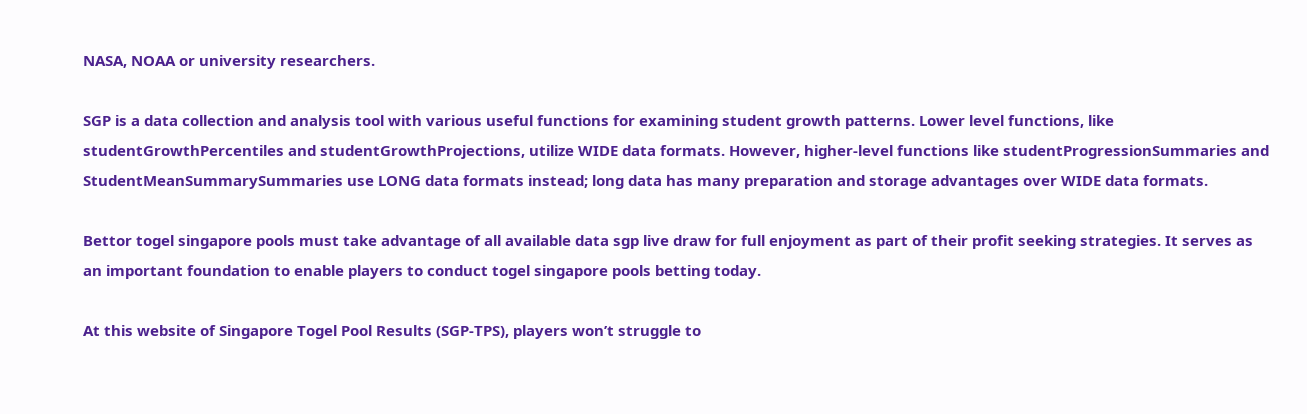NASA, NOAA or university researchers.

SGP is a data collection and analysis tool with various useful functions for examining student growth patterns. Lower level functions, like studentGrowthPercentiles and studentGrowthProjections, utilize WIDE data formats. However, higher-level functions like studentProgressionSummaries and StudentMeanSummarySummaries use LONG data formats instead; long data has many preparation and storage advantages over WIDE data formats.

Bettor togel singapore pools must take advantage of all available data sgp live draw for full enjoyment as part of their profit seeking strategies. It serves as an important foundation to enable players to conduct togel singapore pools betting today.

At this website of Singapore Togel Pool Results (SGP-TPS), players won’t struggle to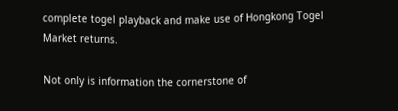complete togel playback and make use of Hongkong Togel Market returns.

Not only is information the cornerstone of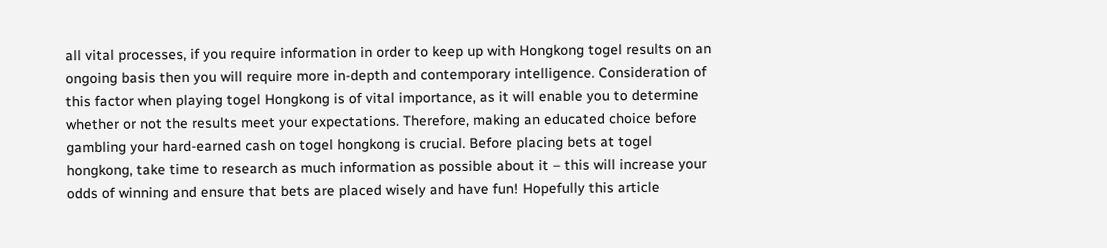all vital processes, if you require information in order to keep up with Hongkong togel results on an ongoing basis then you will require more in-depth and contemporary intelligence. Consideration of this factor when playing togel Hongkong is of vital importance, as it will enable you to determine whether or not the results meet your expectations. Therefore, making an educated choice before gambling your hard-earned cash on togel hongkong is crucial. Before placing bets at togel hongkong, take time to research as much information as possible about it – this will increase your odds of winning and ensure that bets are placed wisely and have fun! Hopefully this article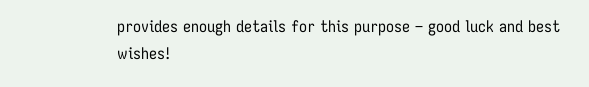provides enough details for this purpose – good luck and best wishes!